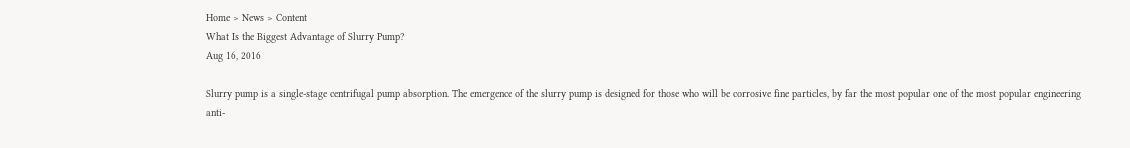Home > News > Content
What Is the Biggest Advantage of Slurry Pump?
Aug 16, 2016

Slurry pump is a single-stage centrifugal pump absorption. The emergence of the slurry pump is designed for those who will be corrosive fine particles, by far the most popular one of the most popular engineering anti-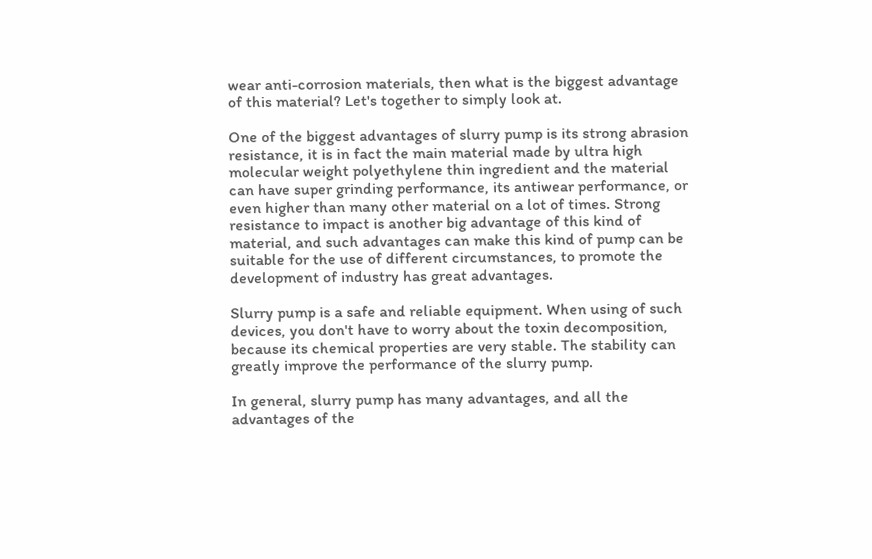wear anti-corrosion materials, then what is the biggest advantage of this material? Let's together to simply look at.

One of the biggest advantages of slurry pump is its strong abrasion resistance, it is in fact the main material made by ultra high molecular weight polyethylene thin ingredient and the material can have super grinding performance, its antiwear performance, or even higher than many other material on a lot of times. Strong resistance to impact is another big advantage of this kind of material, and such advantages can make this kind of pump can be suitable for the use of different circumstances, to promote the development of industry has great advantages.

Slurry pump is a safe and reliable equipment. When using of such devices, you don't have to worry about the toxin decomposition, because its chemical properties are very stable. The stability can greatly improve the performance of the slurry pump.

In general, slurry pump has many advantages, and all the advantages of the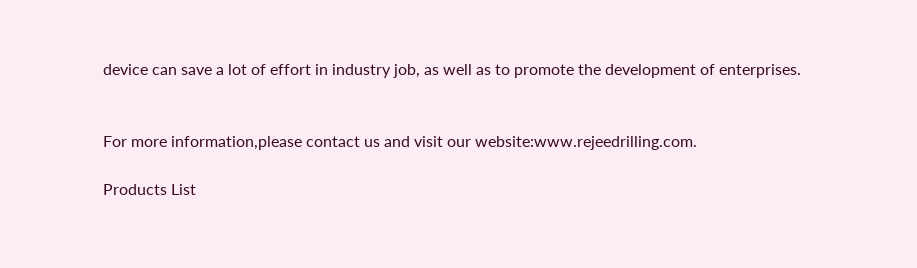device can save a lot of effort in industry job, as well as to promote the development of enterprises.


For more information,please contact us and visit our website:www.rejeedrilling.com.

Products List